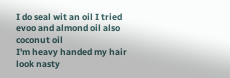I do seal wit an oil I tried evoo and almond oil also coconut oil
I'm heavy handed my hair look nasty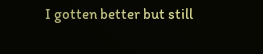I gotten better but still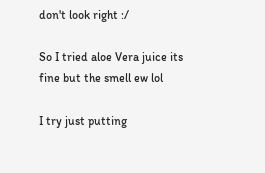don't look right :/

So I tried aloe Vera juice its fine but the smell ew lol

I try just putting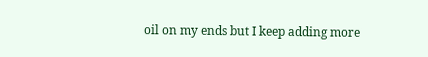oil on my ends but I keep adding more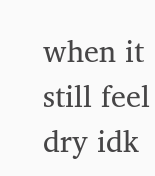when it still feel dry idk